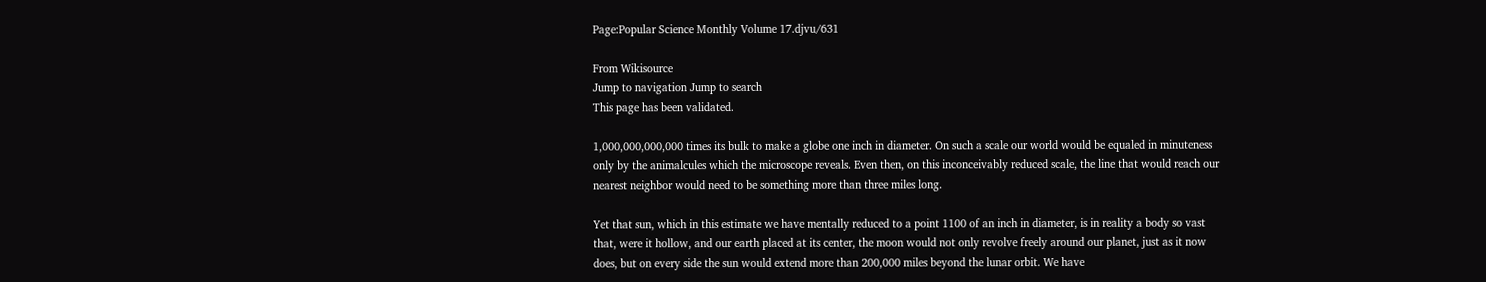Page:Popular Science Monthly Volume 17.djvu/631

From Wikisource
Jump to navigation Jump to search
This page has been validated.

1,000,000,000,000 times its bulk to make a globe one inch in diameter. On such a scale our world would be equaled in minuteness only by the animalcules which the microscope reveals. Even then, on this inconceivably reduced scale, the line that would reach our nearest neighbor would need to be something more than three miles long.

Yet that sun, which in this estimate we have mentally reduced to a point 1100 of an inch in diameter, is in reality a body so vast that, were it hollow, and our earth placed at its center, the moon would not only revolve freely around our planet, just as it now does, but on every side the sun would extend more than 200,000 miles beyond the lunar orbit. We have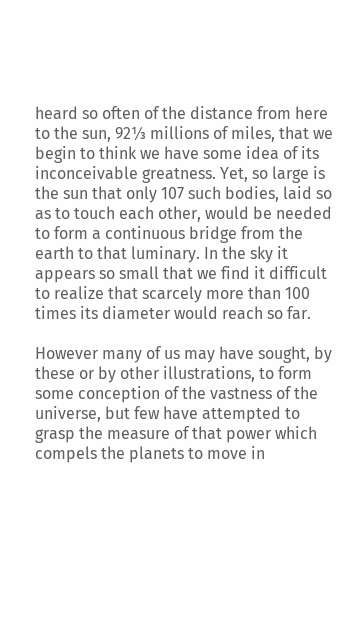heard so often of the distance from here to the sun, 92⅓ millions of miles, that we begin to think we have some idea of its inconceivable greatness. Yet, so large is the sun that only 107 such bodies, laid so as to touch each other, would be needed to form a continuous bridge from the earth to that luminary. In the sky it appears so small that we find it difficult to realize that scarcely more than 100 times its diameter would reach so far.

However many of us may have sought, by these or by other illustrations, to form some conception of the vastness of the universe, but few have attempted to grasp the measure of that power which compels the planets to move in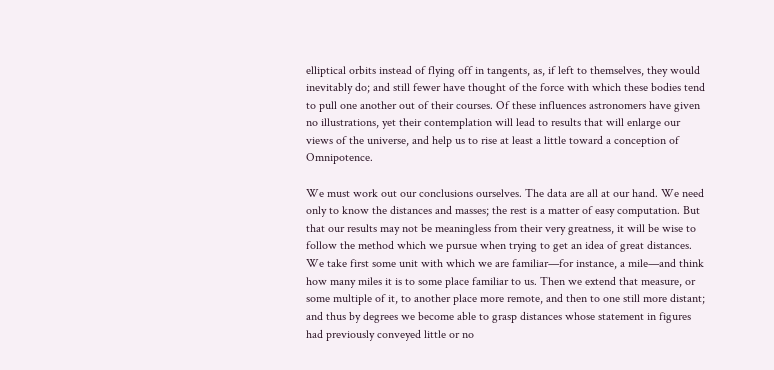elliptical orbits instead of flying off in tangents, as, if left to themselves, they would inevitably do; and still fewer have thought of the force with which these bodies tend to pull one another out of their courses. Of these influences astronomers have given no illustrations, yet their contemplation will lead to results that will enlarge our views of the universe, and help us to rise at least a little toward a conception of Omnipotence.

We must work out our conclusions ourselves. The data are all at our hand. We need only to know the distances and masses; the rest is a matter of easy computation. But that our results may not be meaningless from their very greatness, it will be wise to follow the method which we pursue when trying to get an idea of great distances. We take first some unit with which we are familiar—for instance, a mile—and think how many miles it is to some place familiar to us. Then we extend that measure, or some multiple of it, to another place more remote, and then to one still more distant; and thus by degrees we become able to grasp distances whose statement in figures had previously conveyed little or no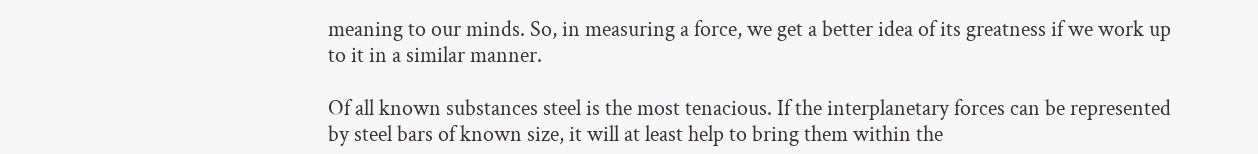meaning to our minds. So, in measuring a force, we get a better idea of its greatness if we work up to it in a similar manner.

Of all known substances steel is the most tenacious. If the interplanetary forces can be represented by steel bars of known size, it will at least help to bring them within the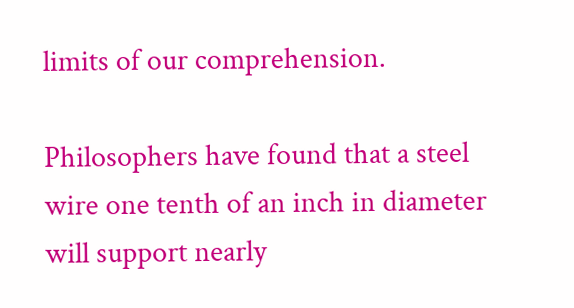limits of our comprehension.

Philosophers have found that a steel wire one tenth of an inch in diameter will support nearly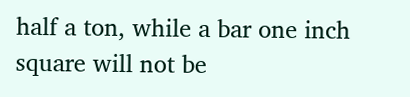half a ton, while a bar one inch square will not be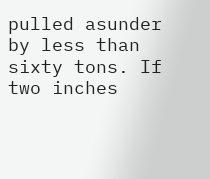pulled asunder by less than sixty tons. If two inches